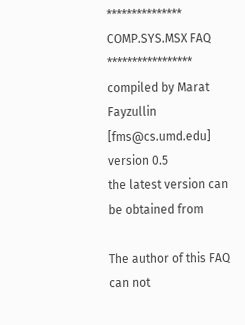*************** COMP.SYS.MSX FAQ *****************
compiled by Marat Fayzullin [fms@cs.umd.edu]
version 0.5
the latest version can be obtained from

The author of this FAQ can not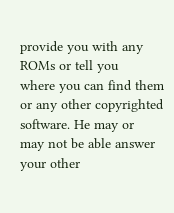provide you with any ROMs or tell you
where you can find them or any other copyrighted software. He may or
may not be able answer your other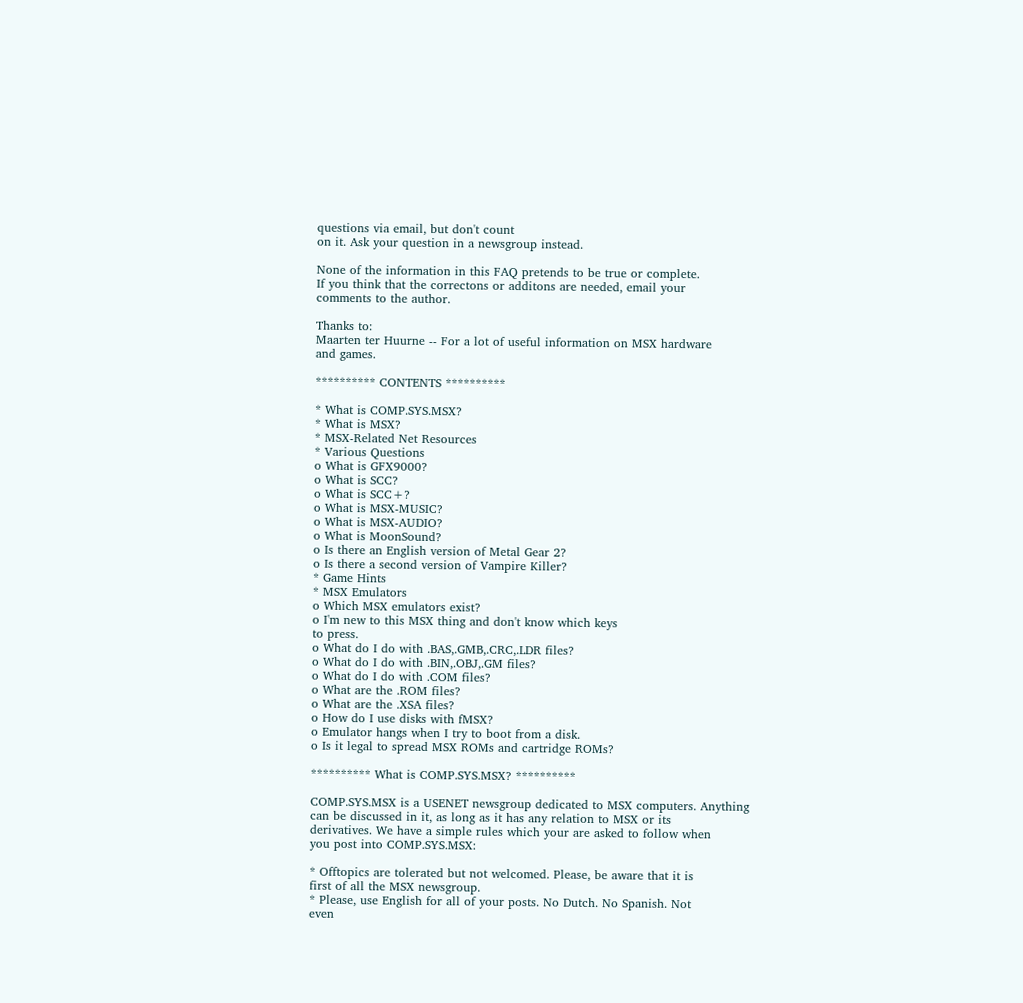questions via email, but don't count
on it. Ask your question in a newsgroup instead.

None of the information in this FAQ pretends to be true or complete.
If you think that the correctons or additons are needed, email your
comments to the author.

Thanks to:
Maarten ter Huurne -- For a lot of useful information on MSX hardware
and games.

********** CONTENTS **********

* What is COMP.SYS.MSX?
* What is MSX?
* MSX-Related Net Resources
* Various Questions
o What is GFX9000?
o What is SCC?
o What is SCC+?
o What is MSX-MUSIC?
o What is MSX-AUDIO?
o What is MoonSound?
o Is there an English version of Metal Gear 2?
o Is there a second version of Vampire Killer?
* Game Hints
* MSX Emulators
o Which MSX emulators exist?
o I'm new to this MSX thing and don't know which keys
to press.
o What do I do with .BAS,.GMB,.CRC,.LDR files?
o What do I do with .BIN,.OBJ,.GM files?
o What do I do with .COM files?
o What are the .ROM files?
o What are the .XSA files?
o How do I use disks with fMSX?
o Emulator hangs when I try to boot from a disk.
o Is it legal to spread MSX ROMs and cartridge ROMs?

********** What is COMP.SYS.MSX? **********

COMP.SYS.MSX is a USENET newsgroup dedicated to MSX computers. Anything
can be discussed in it, as long as it has any relation to MSX or its
derivatives. We have a simple rules which your are asked to follow when
you post into COMP.SYS.MSX:

* Offtopics are tolerated but not welcomed. Please, be aware that it is
first of all the MSX newsgroup.
* Please, use English for all of your posts. No Dutch. No Spanish. Not
even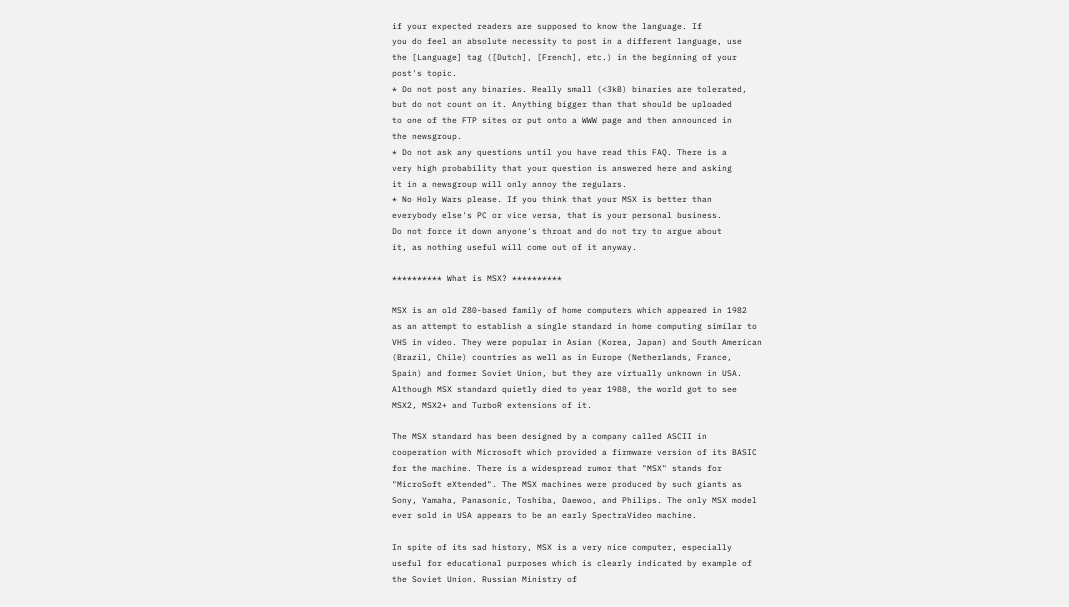if your expected readers are supposed to know the language. If
you do feel an absolute necessity to post in a different language, use
the [Language] tag ([Dutch], [French], etc.) in the beginning of your
post's topic.
* Do not post any binaries. Really small (<3kB) binaries are tolerated,
but do not count on it. Anything bigger than that should be uploaded
to one of the FTP sites or put onto a WWW page and then announced in
the newsgroup.
* Do not ask any questions until you have read this FAQ. There is a
very high probability that your question is answered here and asking
it in a newsgroup will only annoy the regulars.
* No Holy Wars please. If you think that your MSX is better than
everybody else's PC or vice versa, that is your personal business.
Do not force it down anyone's throat and do not try to argue about
it, as nothing useful will come out of it anyway.

********** What is MSX? **********

MSX is an old Z80-based family of home computers which appeared in 1982
as an attempt to establish a single standard in home computing similar to
VHS in video. They were popular in Asian (Korea, Japan) and South American
(Brazil, Chile) countries as well as in Europe (Netherlands, France,
Spain) and former Soviet Union, but they are virtually unknown in USA.
Although MSX standard quietly died to year 1988, the world got to see
MSX2, MSX2+ and TurboR extensions of it.

The MSX standard has been designed by a company called ASCII in
cooperation with Microsoft which provided a firmware version of its BASIC
for the machine. There is a widespread rumor that "MSX" stands for
"MicroSoft eXtended". The MSX machines were produced by such giants as
Sony, Yamaha, Panasonic, Toshiba, Daewoo, and Philips. The only MSX model
ever sold in USA appears to be an early SpectraVideo machine.

In spite of its sad history, MSX is a very nice computer, especially
useful for educational purposes which is clearly indicated by example of
the Soviet Union. Russian Ministry of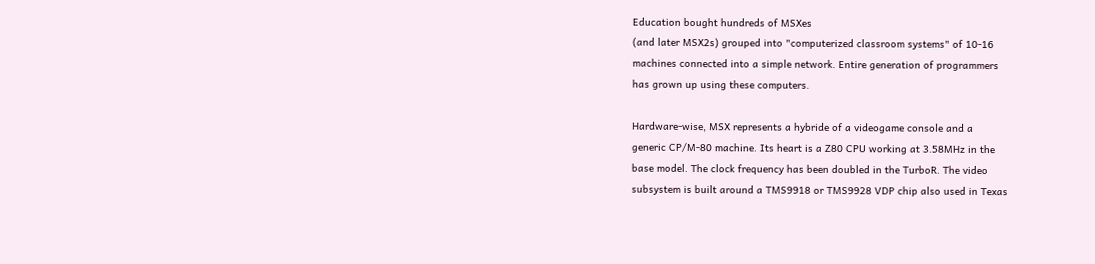Education bought hundreds of MSXes
(and later MSX2s) grouped into "computerized classroom systems" of 10-16
machines connected into a simple network. Entire generation of programmers
has grown up using these computers.

Hardware-wise, MSX represents a hybride of a videogame console and a
generic CP/M-80 machine. Its heart is a Z80 CPU working at 3.58MHz in the
base model. The clock frequency has been doubled in the TurboR. The video
subsystem is built around a TMS9918 or TMS9928 VDP chip also used in Texas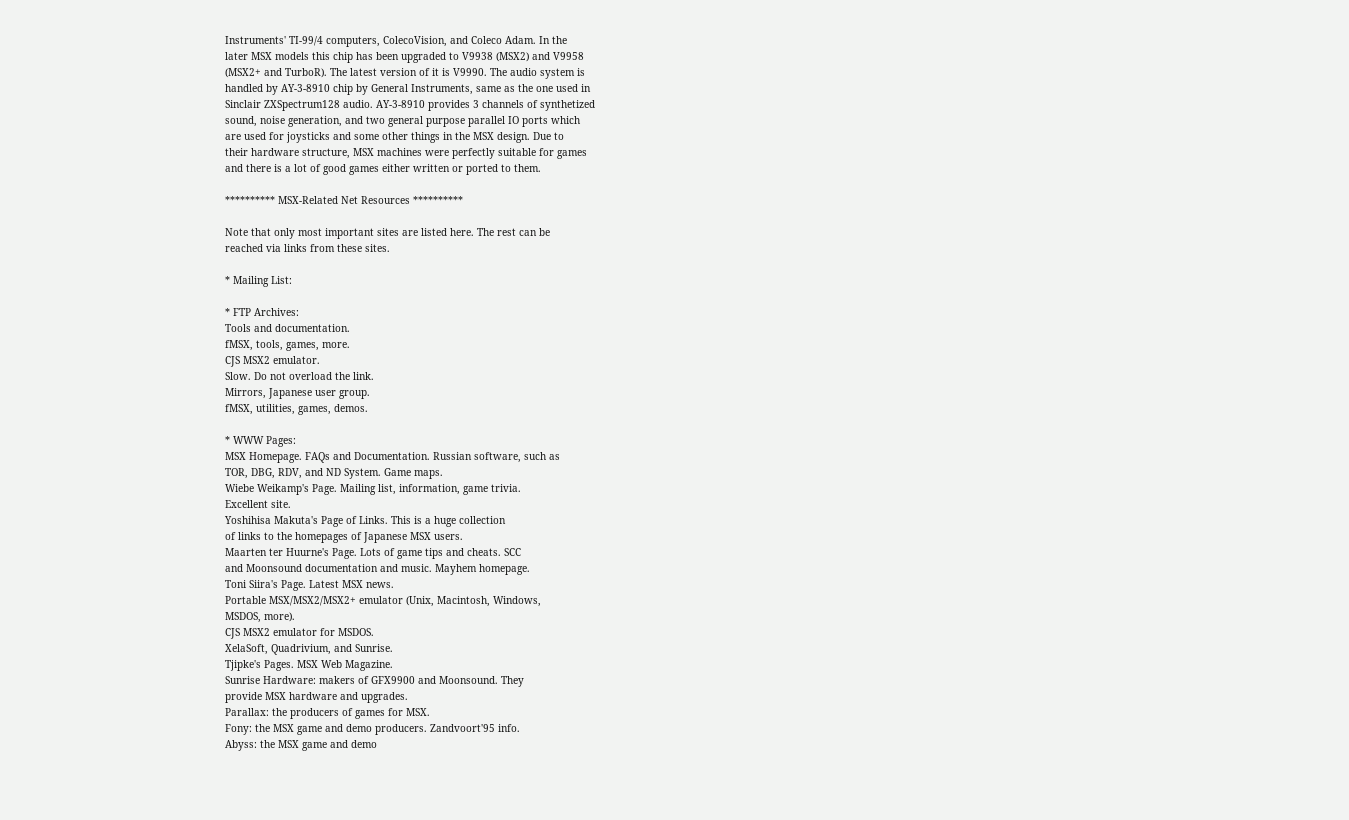Instruments' TI-99/4 computers, ColecoVision, and Coleco Adam. In the
later MSX models this chip has been upgraded to V9938 (MSX2) and V9958
(MSX2+ and TurboR). The latest version of it is V9990. The audio system is
handled by AY-3-8910 chip by General Instruments, same as the one used in
Sinclair ZXSpectrum128 audio. AY-3-8910 provides 3 channels of synthetized
sound, noise generation, and two general purpose parallel IO ports which
are used for joysticks and some other things in the MSX design. Due to
their hardware structure, MSX machines were perfectly suitable for games
and there is a lot of good games either written or ported to them.

********** MSX-Related Net Resources **********

Note that only most important sites are listed here. The rest can be
reached via links from these sites.

* Mailing List:

* FTP Archives:
Tools and documentation.
fMSX, tools, games, more.
CJS MSX2 emulator.
Slow. Do not overload the link.
Mirrors, Japanese user group.
fMSX, utilities, games, demos.

* WWW Pages:
MSX Homepage. FAQs and Documentation. Russian software, such as
TOR, DBG, RDV, and ND System. Game maps.
Wiebe Weikamp's Page. Mailing list, information, game trivia.
Excellent site.
Yoshihisa Makuta's Page of Links. This is a huge collection
of links to the homepages of Japanese MSX users.
Maarten ter Huurne's Page. Lots of game tips and cheats. SCC
and Moonsound documentation and music. Mayhem homepage.
Toni Siira's Page. Latest MSX news.
Portable MSX/MSX2/MSX2+ emulator (Unix, Macintosh, Windows,
MSDOS, more).
CJS MSX2 emulator for MSDOS.
XelaSoft, Quadrivium, and Sunrise.
Tjipke's Pages. MSX Web Magazine.
Sunrise Hardware: makers of GFX9900 and Moonsound. They
provide MSX hardware and upgrades.
Parallax: the producers of games for MSX.
Fony: the MSX game and demo producers. Zandvoort'95 info.
Abyss: the MSX game and demo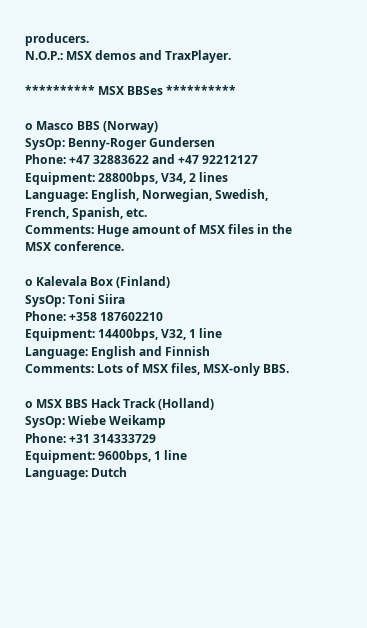producers.
N.O.P.: MSX demos and TraxPlayer.

********** MSX BBSes **********

o Masco BBS (Norway)
SysOp: Benny-Roger Gundersen
Phone: +47 32883622 and +47 92212127
Equipment: 28800bps, V34, 2 lines
Language: English, Norwegian, Swedish, French, Spanish, etc.
Comments: Huge amount of MSX files in the MSX conference.

o Kalevala Box (Finland)
SysOp: Toni Siira
Phone: +358 187602210
Equipment: 14400bps, V32, 1 line
Language: English and Finnish
Comments: Lots of MSX files, MSX-only BBS.

o MSX BBS Hack Track (Holland)
SysOp: Wiebe Weikamp
Phone: +31 314333729
Equipment: 9600bps, 1 line
Language: Dutch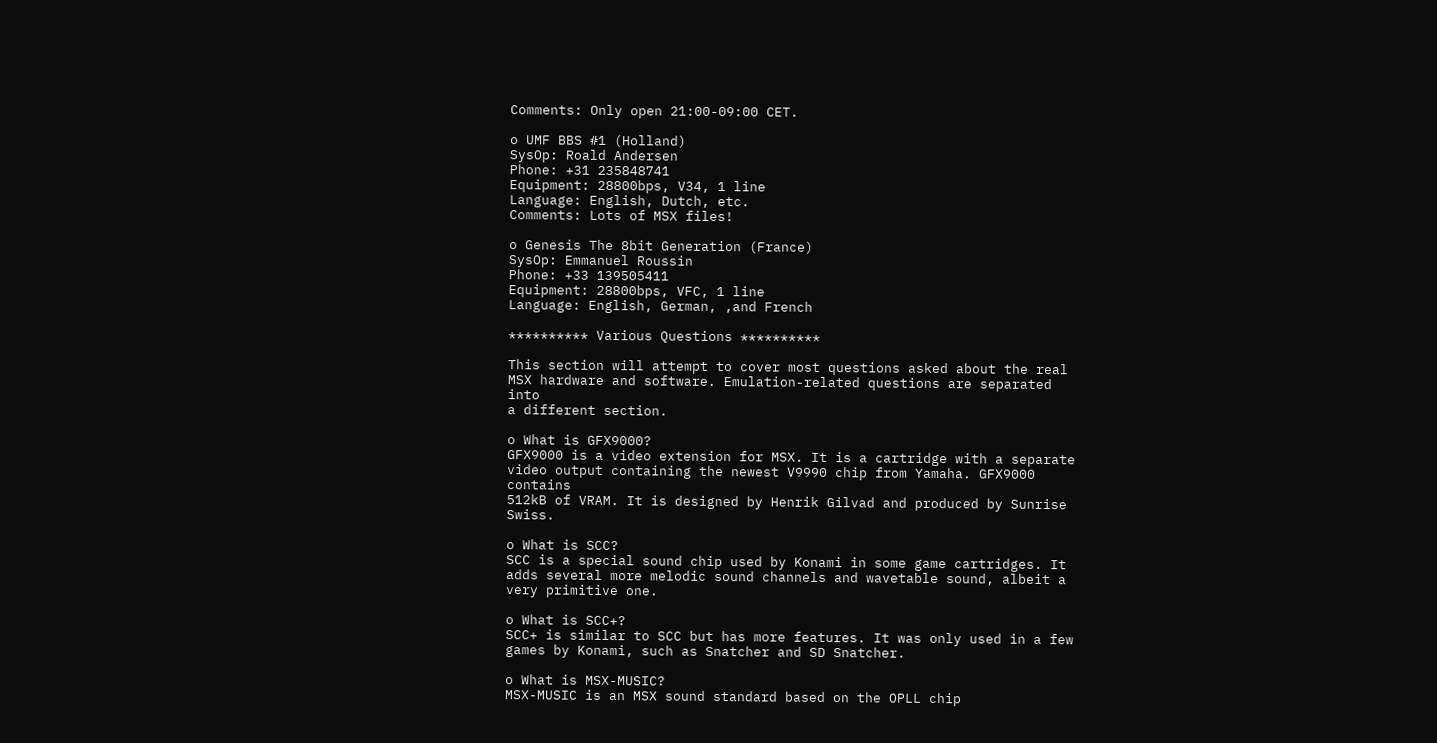Comments: Only open 21:00-09:00 CET.

o UMF BBS #1 (Holland)
SysOp: Roald Andersen
Phone: +31 235848741
Equipment: 28800bps, V34, 1 line
Language: English, Dutch, etc.
Comments: Lots of MSX files!

o Genesis The 8bit Generation (France)
SysOp: Emmanuel Roussin
Phone: +33 139505411
Equipment: 28800bps, VFC, 1 line
Language: English, German, ,and French

********** Various Questions **********

This section will attempt to cover most questions asked about the real
MSX hardware and software. Emulation-related questions are separated into
a different section.

o What is GFX9000?
GFX9000 is a video extension for MSX. It is a cartridge with a separate
video output containing the newest V9990 chip from Yamaha. GFX9000 contains
512kB of VRAM. It is designed by Henrik Gilvad and produced by Sunrise Swiss.

o What is SCC?
SCC is a special sound chip used by Konami in some game cartridges. It
adds several more melodic sound channels and wavetable sound, albeit a
very primitive one.

o What is SCC+?
SCC+ is similar to SCC but has more features. It was only used in a few
games by Konami, such as Snatcher and SD Snatcher.

o What is MSX-MUSIC?
MSX-MUSIC is an MSX sound standard based on the OPLL chip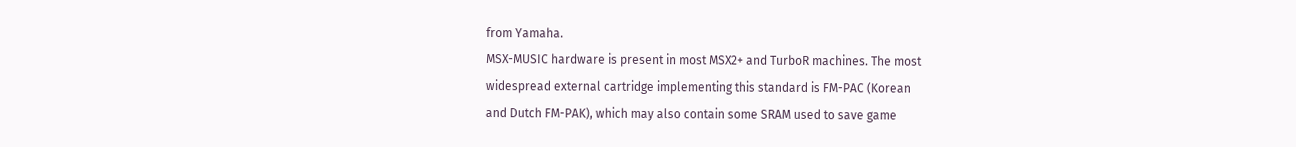from Yamaha.
MSX-MUSIC hardware is present in most MSX2+ and TurboR machines. The most
widespread external cartridge implementing this standard is FM-PAC (Korean
and Dutch FM-PAK), which may also contain some SRAM used to save game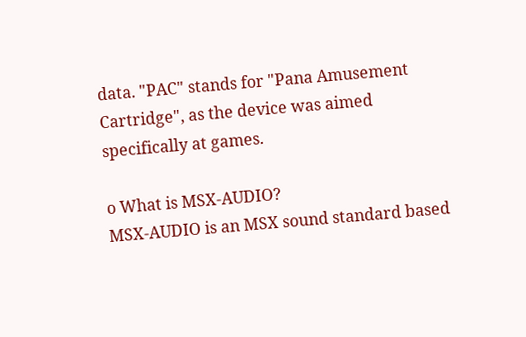data. "PAC" stands for "Pana Amusement Cartridge", as the device was aimed
specifically at games.

o What is MSX-AUDIO?
MSX-AUDIO is an MSX sound standard based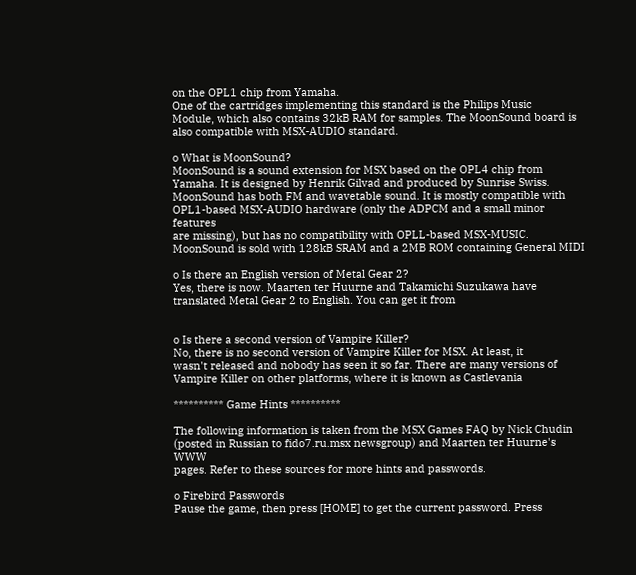on the OPL1 chip from Yamaha.
One of the cartridges implementing this standard is the Philips Music
Module, which also contains 32kB RAM for samples. The MoonSound board is
also compatible with MSX-AUDIO standard.

o What is MoonSound?
MoonSound is a sound extension for MSX based on the OPL4 chip from
Yamaha. It is designed by Henrik Gilvad and produced by Sunrise Swiss.
MoonSound has both FM and wavetable sound. It is mostly compatible with
OPL1-based MSX-AUDIO hardware (only the ADPCM and a small minor features
are missing), but has no compatibility with OPLL-based MSX-MUSIC.
MoonSound is sold with 128kB SRAM and a 2MB ROM containing General MIDI

o Is there an English version of Metal Gear 2?
Yes, there is now. Maarten ter Huurne and Takamichi Suzukawa have
translated Metal Gear 2 to English. You can get it from


o Is there a second version of Vampire Killer?
No, there is no second version of Vampire Killer for MSX. At least, it
wasn't released and nobody has seen it so far. There are many versions of
Vampire Killer on other platforms, where it is known as Castlevania

********** Game Hints **********

The following information is taken from the MSX Games FAQ by Nick Chudin
(posted in Russian to fido7.ru.msx newsgroup) and Maarten ter Huurne's WWW
pages. Refer to these sources for more hints and passwords.

o Firebird Passwords
Pause the game, then press [HOME] to get the current password. Press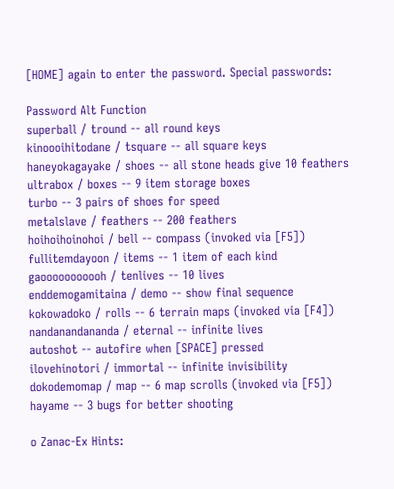[HOME] again to enter the password. Special passwords:

Password Alt Function
superball / tround -- all round keys
kinoooihitodane / tsquare -- all square keys
haneyokagayake / shoes -- all stone heads give 10 feathers
ultrabox / boxes -- 9 item storage boxes
turbo -- 3 pairs of shoes for speed
metalslave / feathers -- 200 feathers
hoihoihoinohoi / bell -- compass (invoked via [F5])
fullitemdayoon / items -- 1 item of each kind
gaooooooooooh / tenlives -- 10 lives
enddemogamitaina / demo -- show final sequence
kokowadoko / rolls -- 6 terrain maps (invoked via [F4])
nandanandananda / eternal -- infinite lives
autoshot -- autofire when [SPACE] pressed
ilovehinotori / immortal -- infinite invisibility
dokodemomap / map -- 6 map scrolls (invoked via [F5])
hayame -- 3 bugs for better shooting

o Zanac-Ex Hints: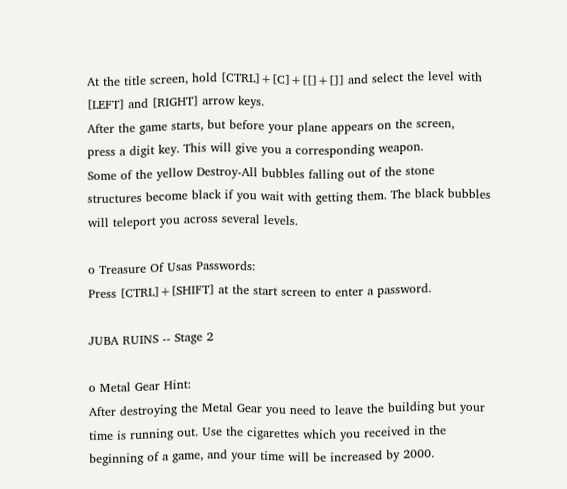At the title screen, hold [CTRL]+[C]+[[]+[]] and select the level with
[LEFT] and [RIGHT] arrow keys.
After the game starts, but before your plane appears on the screen,
press a digit key. This will give you a corresponding weapon.
Some of the yellow Destroy-All bubbles falling out of the stone
structures become black if you wait with getting them. The black bubbles
will teleport you across several levels.

o Treasure Of Usas Passwords:
Press [CTRL]+[SHIFT] at the start screen to enter a password.

JUBA RUINS -- Stage 2

o Metal Gear Hint:
After destroying the Metal Gear you need to leave the building but your
time is running out. Use the cigarettes which you received in the
beginning of a game, and your time will be increased by 2000.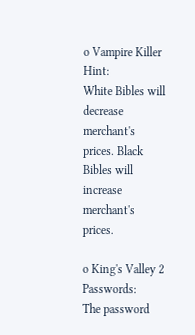o Vampire Killer Hint:
White Bibles will decrease merchant's prices. Black Bibles will increase
merchant's prices.

o King's Valley 2 Passwords:
The password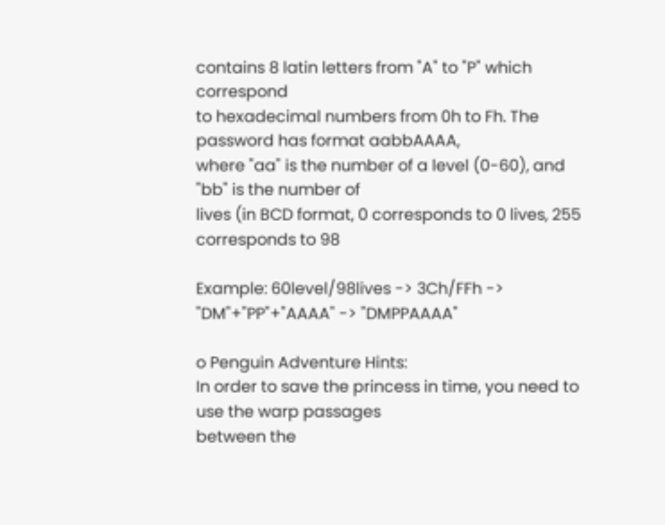contains 8 latin letters from "A" to "P" which correspond
to hexadecimal numbers from 0h to Fh. The password has format aabbAAAA,
where "aa" is the number of a level (0-60), and "bb" is the number of
lives (in BCD format, 0 corresponds to 0 lives, 255 corresponds to 98

Example: 60level/98lives -> 3Ch/FFh -> "DM"+"PP"+"AAAA" -> "DMPPAAAA"

o Penguin Adventure Hints:
In order to save the princess in time, you need to use the warp passages
between the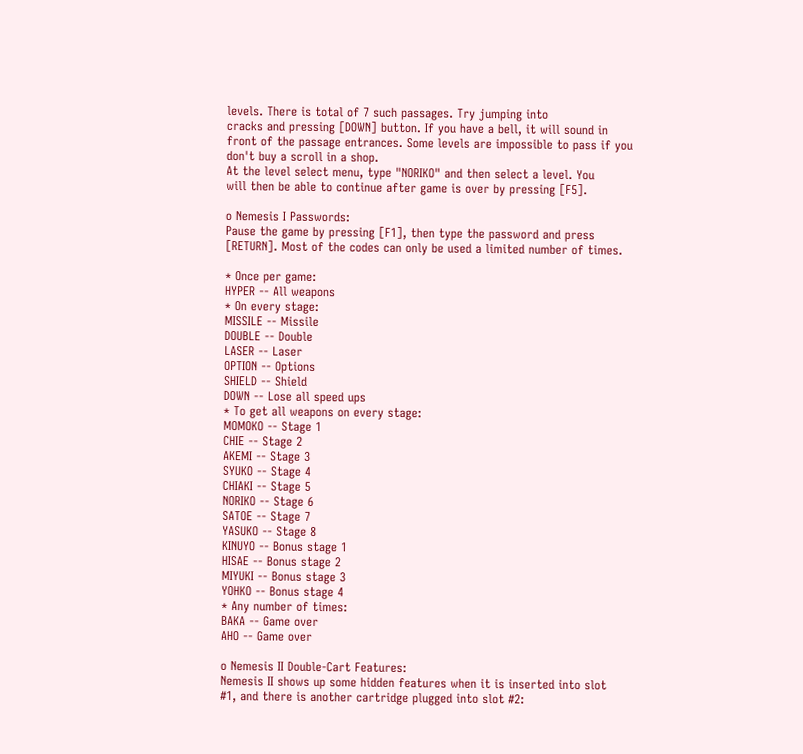levels. There is total of 7 such passages. Try jumping into
cracks and pressing [DOWN] button. If you have a bell, it will sound in
front of the passage entrances. Some levels are impossible to pass if you
don't buy a scroll in a shop.
At the level select menu, type "NORIKO" and then select a level. You
will then be able to continue after game is over by pressing [F5].

o Nemesis I Passwords:
Pause the game by pressing [F1], then type the password and press
[RETURN]. Most of the codes can only be used a limited number of times.

* Once per game:
HYPER -- All weapons
* On every stage:
MISSILE -- Missile
DOUBLE -- Double
LASER -- Laser
OPTION -- Options
SHIELD -- Shield
DOWN -- Lose all speed ups
* To get all weapons on every stage:
MOMOKO -- Stage 1
CHIE -- Stage 2
AKEMI -- Stage 3
SYUKO -- Stage 4
CHIAKI -- Stage 5
NORIKO -- Stage 6
SATOE -- Stage 7
YASUKO -- Stage 8
KINUYO -- Bonus stage 1
HISAE -- Bonus stage 2
MIYUKI -- Bonus stage 3
YOHKO -- Bonus stage 4
* Any number of times:
BAKA -- Game over
AHO -- Game over

o Nemesis II Double-Cart Features:
Nemesis II shows up some hidden features when it is inserted into slot
#1, and there is another cartridge plugged into slot #2: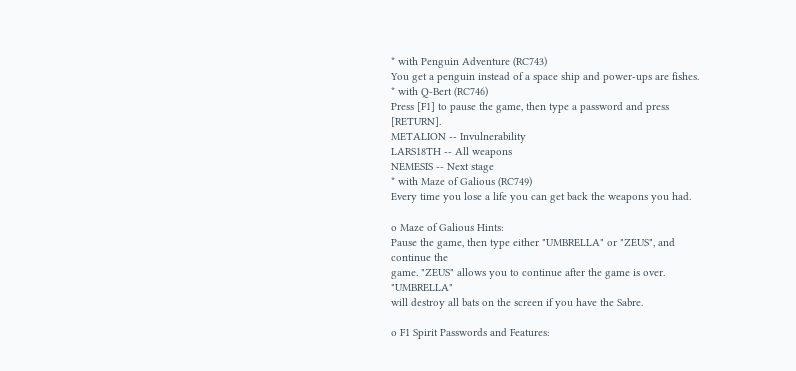* with Penguin Adventure (RC743)
You get a penguin instead of a space ship and power-ups are fishes.
* with Q-Bert (RC746)
Press [F1] to pause the game, then type a password and press [RETURN].
METALION -- Invulnerability
LARS18TH -- All weapons
NEMESIS -- Next stage
* with Maze of Galious (RC749)
Every time you lose a life you can get back the weapons you had.

o Maze of Galious Hints:
Pause the game, then type either "UMBRELLA" or "ZEUS", and continue the
game. "ZEUS" allows you to continue after the game is over. "UMBRELLA"
will destroy all bats on the screen if you have the Sabre.

o F1 Spirit Passwords and Features: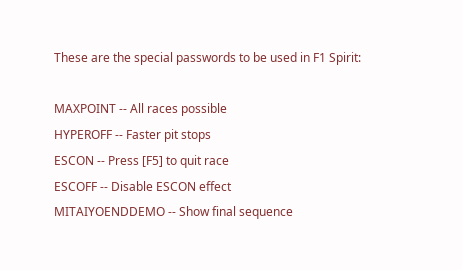These are the special passwords to be used in F1 Spirit:

MAXPOINT -- All races possible
HYPEROFF -- Faster pit stops
ESCON -- Press [F5] to quit race
ESCOFF -- Disable ESCON effect
MITAIYOENDDEMO -- Show final sequence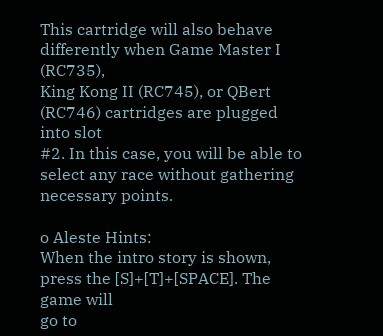This cartridge will also behave differently when Game Master I (RC735),
King Kong II (RC745), or QBert (RC746) cartridges are plugged into slot
#2. In this case, you will be able to select any race without gathering
necessary points.

o Aleste Hints:
When the intro story is shown, press the [S]+[T]+[SPACE]. The game will
go to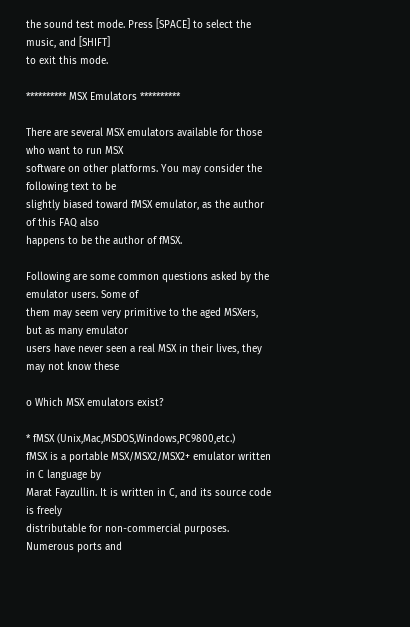the sound test mode. Press [SPACE] to select the music, and [SHIFT]
to exit this mode.

********** MSX Emulators **********

There are several MSX emulators available for those who want to run MSX
software on other platforms. You may consider the following text to be
slightly biased toward fMSX emulator, as the author of this FAQ also
happens to be the author of fMSX.

Following are some common questions asked by the emulator users. Some of
them may seem very primitive to the aged MSXers, but as many emulator
users have never seen a real MSX in their lives, they may not know these

o Which MSX emulators exist?

* fMSX (Unix,Mac,MSDOS,Windows,PC9800,etc.)
fMSX is a portable MSX/MSX2/MSX2+ emulator written in C language by
Marat Fayzullin. It is written in C, and its source code is freely
distributable for non-commercial purposes. Numerous ports and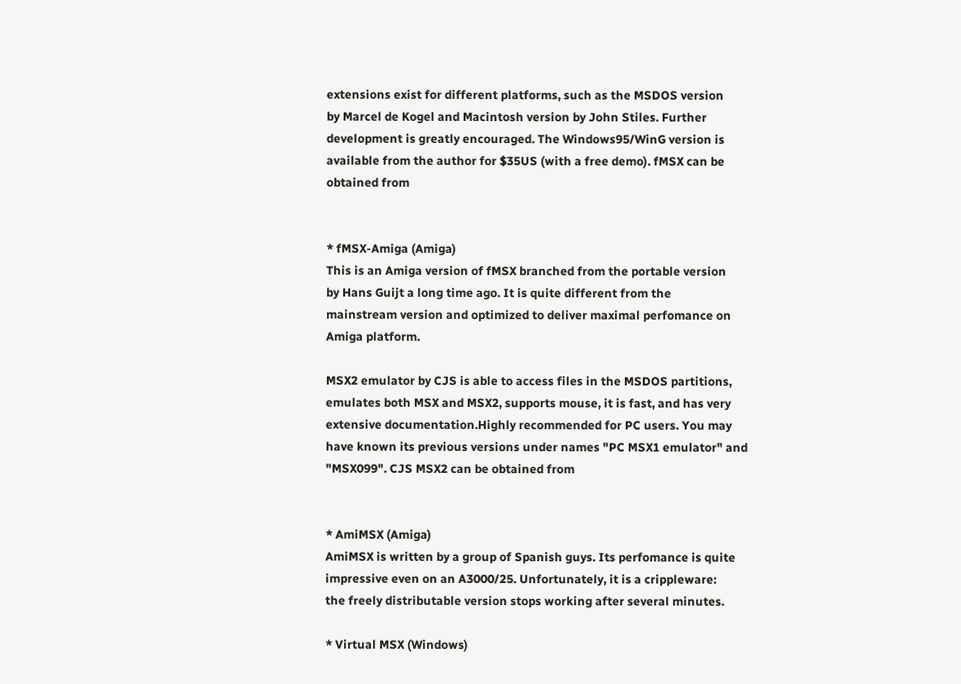extensions exist for different platforms, such as the MSDOS version
by Marcel de Kogel and Macintosh version by John Stiles. Further
development is greatly encouraged. The Windows95/WinG version is
available from the author for $35US (with a free demo). fMSX can be
obtained from


* fMSX-Amiga (Amiga)
This is an Amiga version of fMSX branched from the portable version
by Hans Guijt a long time ago. It is quite different from the
mainstream version and optimized to deliver maximal perfomance on
Amiga platform.

MSX2 emulator by CJS is able to access files in the MSDOS partitions,
emulates both MSX and MSX2, supports mouse, it is fast, and has very
extensive documentation.Highly recommended for PC users. You may
have known its previous versions under names "PC MSX1 emulator" and
"MSX099". CJS MSX2 can be obtained from


* AmiMSX (Amiga)
AmiMSX is written by a group of Spanish guys. Its perfomance is quite
impressive even on an A3000/25. Unfortunately, it is a crippleware:
the freely distributable version stops working after several minutes.

* Virtual MSX (Windows)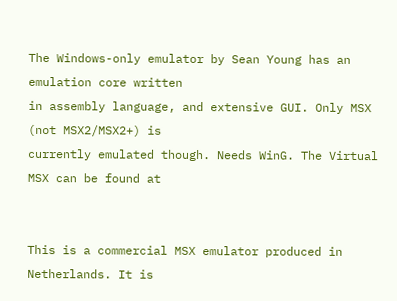The Windows-only emulator by Sean Young has an emulation core written
in assembly language, and extensive GUI. Only MSX (not MSX2/MSX2+) is
currently emulated though. Needs WinG. The Virtual MSX can be found at


This is a commercial MSX emulator produced in Netherlands. It is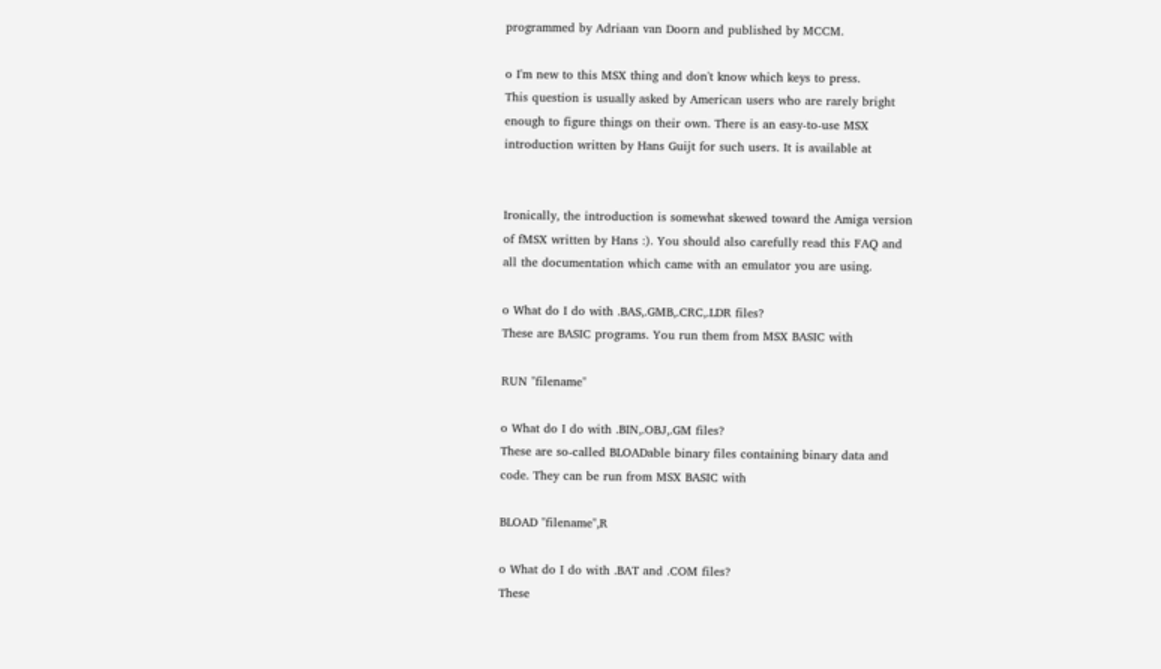programmed by Adriaan van Doorn and published by MCCM.

o I'm new to this MSX thing and don't know which keys to press.
This question is usually asked by American users who are rarely bright
enough to figure things on their own. There is an easy-to-use MSX
introduction written by Hans Guijt for such users. It is available at


Ironically, the introduction is somewhat skewed toward the Amiga version
of fMSX written by Hans :). You should also carefully read this FAQ and
all the documentation which came with an emulator you are using.

o What do I do with .BAS,.GMB,.CRC,.LDR files?
These are BASIC programs. You run them from MSX BASIC with

RUN "filename"

o What do I do with .BIN,.OBJ,.GM files?
These are so-called BLOADable binary files containing binary data and
code. They can be run from MSX BASIC with

BLOAD "filename",R

o What do I do with .BAT and .COM files?
These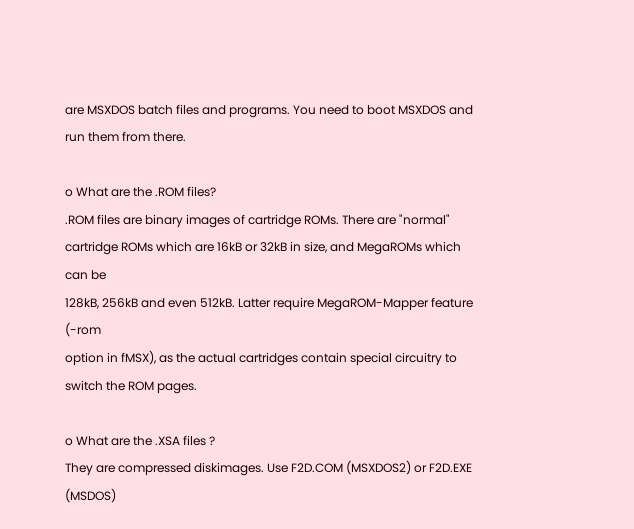are MSXDOS batch files and programs. You need to boot MSXDOS and
run them from there.

o What are the .ROM files?
.ROM files are binary images of cartridge ROMs. There are "normal"
cartridge ROMs which are 16kB or 32kB in size, and MegaROMs which can be
128kB, 256kB and even 512kB. Latter require MegaROM-Mapper feature (-rom
option in fMSX), as the actual cartridges contain special circuitry to
switch the ROM pages.

o What are the .XSA files ?
They are compressed diskimages. Use F2D.COM (MSXDOS2) or F2D.EXE (MSDOS)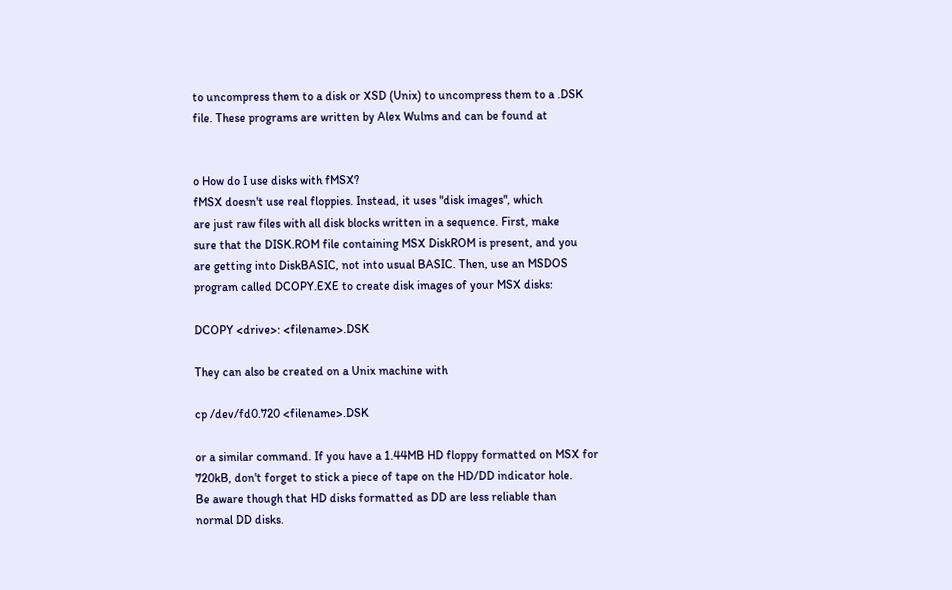to uncompress them to a disk or XSD (Unix) to uncompress them to a .DSK
file. These programs are written by Alex Wulms and can be found at


o How do I use disks with fMSX?
fMSX doesn't use real floppies. Instead, it uses "disk images", which
are just raw files with all disk blocks written in a sequence. First, make
sure that the DISK.ROM file containing MSX DiskROM is present, and you
are getting into DiskBASIC, not into usual BASIC. Then, use an MSDOS
program called DCOPY.EXE to create disk images of your MSX disks:

DCOPY <drive>: <filename>.DSK

They can also be created on a Unix machine with

cp /dev/fd0.720 <filename>.DSK

or a similar command. If you have a 1.44MB HD floppy formatted on MSX for
720kB, don't forget to stick a piece of tape on the HD/DD indicator hole.
Be aware though that HD disks formatted as DD are less reliable than
normal DD disks.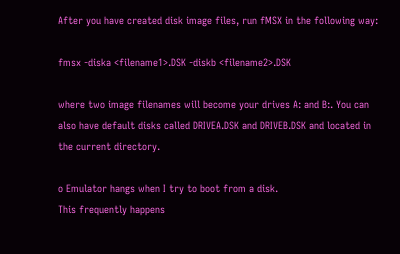After you have created disk image files, run fMSX in the following way:

fmsx -diska <filename1>.DSK -diskb <filename2>.DSK

where two image filenames will become your drives A: and B:. You can
also have default disks called DRIVEA.DSK and DRIVEB.DSK and located in
the current directory.

o Emulator hangs when I try to boot from a disk.
This frequently happens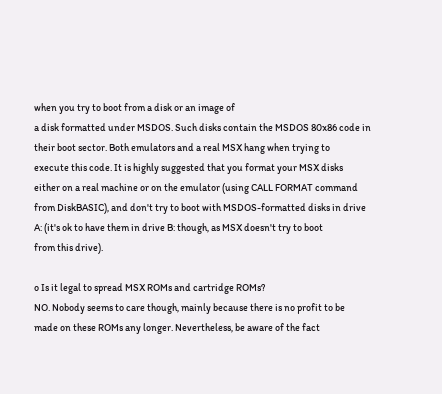when you try to boot from a disk or an image of
a disk formatted under MSDOS. Such disks contain the MSDOS 80x86 code in
their boot sector. Both emulators and a real MSX hang when trying to
execute this code. It is highly suggested that you format your MSX disks
either on a real machine or on the emulator (using CALL FORMAT command
from DiskBASIC), and don't try to boot with MSDOS-formatted disks in drive
A: (it's ok to have them in drive B: though, as MSX doesn't try to boot
from this drive).

o Is it legal to spread MSX ROMs and cartridge ROMs?
NO. Nobody seems to care though, mainly because there is no profit to be
made on these ROMs any longer. Nevertheless, be aware of the fact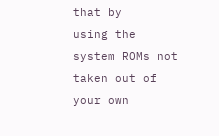that by
using the system ROMs not taken out of your own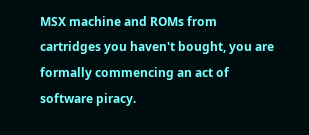MSX machine and ROMs from
cartridges you haven't bought, you are formally commencing an act of
software piracy.